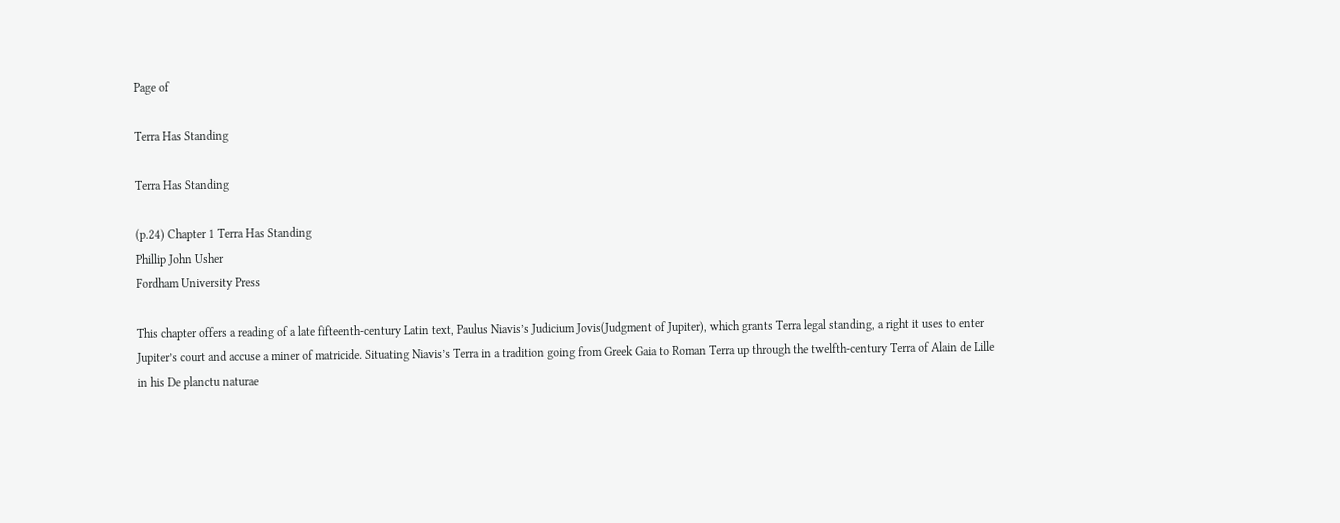Page of

Terra Has Standing

Terra Has Standing

(p.24) Chapter 1 Terra Has Standing
Phillip John Usher
Fordham University Press

This chapter offers a reading of a late fifteenth-century Latin text, Paulus Niavis’s Judicium Jovis(Judgment of Jupiter), which grants Terra legal standing, a right it uses to enter Jupiter’s court and accuse a miner of matricide. Situating Niavis’s Terra in a tradition going from Greek Gaia to Roman Terra up through the twelfth-century Terra of Alain de Lille in his De planctu naturae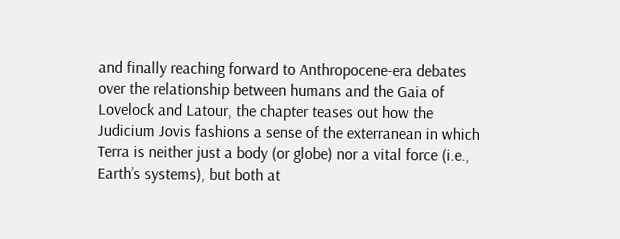and finally reaching forward to Anthropocene-era debates over the relationship between humans and the Gaia of Lovelock and Latour, the chapter teases out how the Judicium Jovis fashions a sense of the exterranean in which Terra is neither just a body (or globe) nor a vital force (i.e., Earth’s systems), but both at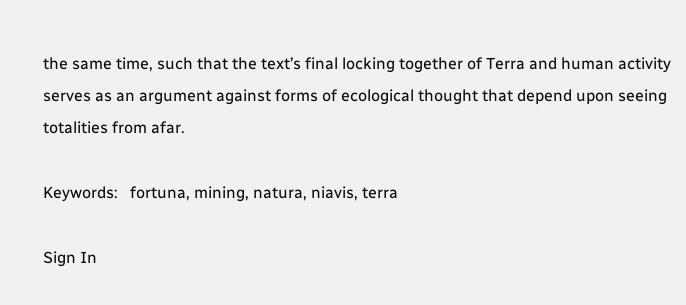the same time, such that the text’s final locking together of Terra and human activity serves as an argument against forms of ecological thought that depend upon seeing totalities from afar.

Keywords:   fortuna, mining, natura, niavis, terra

Sign In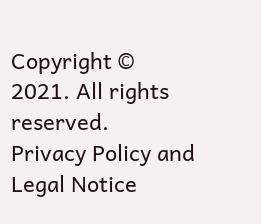Copyright © 2021. All rights reserved.
Privacy Policy and Legal Notice